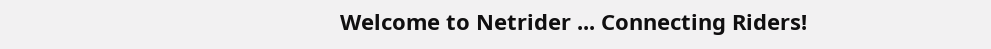Welcome to Netrider ... Connecting Riders!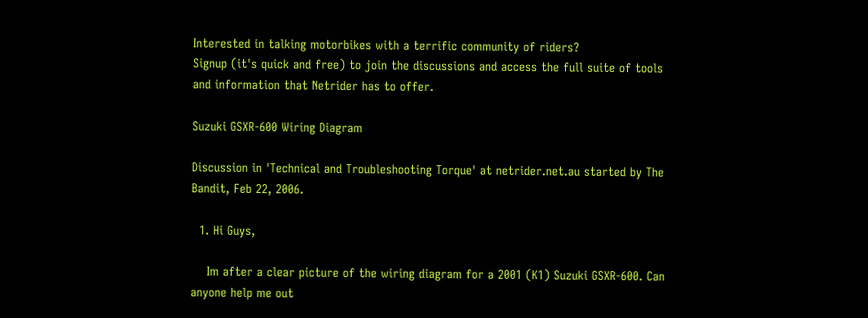Interested in talking motorbikes with a terrific community of riders?
Signup (it's quick and free) to join the discussions and access the full suite of tools and information that Netrider has to offer.

Suzuki GSXR-600 Wiring Diagram

Discussion in 'Technical and Troubleshooting Torque' at netrider.net.au started by The Bandit, Feb 22, 2006.

  1. Hi Guys,

    Im after a clear picture of the wiring diagram for a 2001 (K1) Suzuki GSXR-600. Can anyone help me out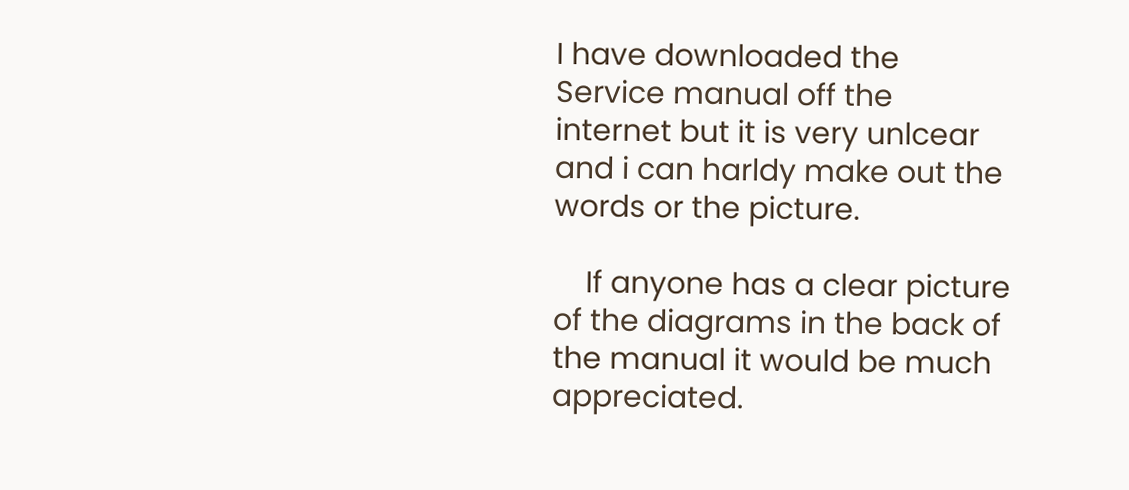I have downloaded the Service manual off the internet but it is very unlcear and i can harldy make out the words or the picture.

    If anyone has a clear picture of the diagrams in the back of the manual it would be much appreciated.